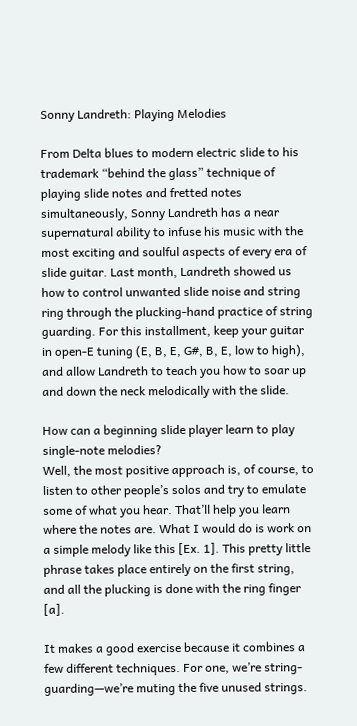Sonny Landreth: Playing Melodies

From Delta blues to modern electric slide to his trademark “behind the glass” technique of playing slide notes and fretted notes simultaneously, Sonny Landreth has a near supernatural ability to infuse his music with the most exciting and soulful aspects of every era of slide guitar. Last month, Landreth showed us how to control unwanted slide noise and string ring through the plucking-hand practice of string guarding. For this installment, keep your guitar in open-E tuning (E, B, E, G#, B, E, low to high), and allow Landreth to teach you how to soar up and down the neck melodically with the slide.

How can a beginning slide player learn to play single-note melodies?
Well, the most positive approach is, of course, to listen to other people’s solos and try to emulate some of what you hear. That’ll help you learn where the notes are. What I would do is work on a simple melody like this [Ex. 1]. This pretty little phrase takes place entirely on the first string, and all the plucking is done with the ring finger [a].

It makes a good exercise because it combines a few different techniques. For one, we’re string-guarding—we’re muting the five unused strings.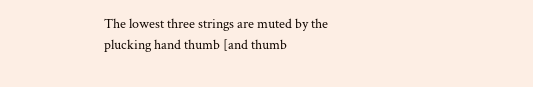The lowest three strings are muted by the plucking hand thumb [and thumb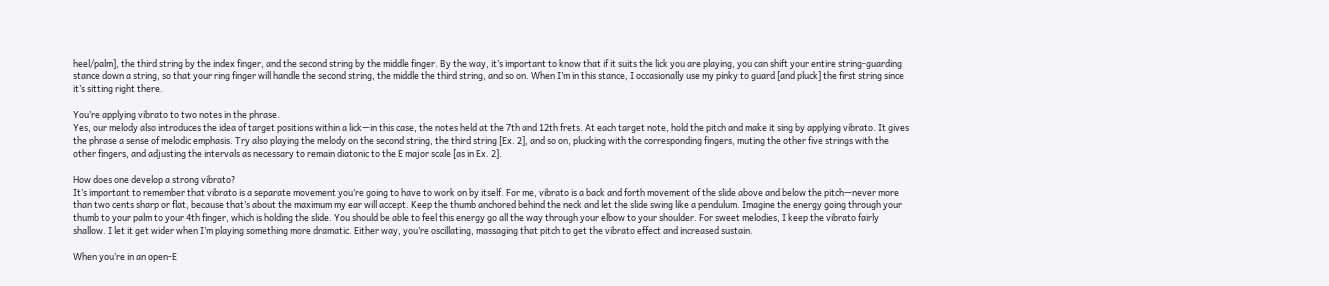heel/palm], the third string by the index finger, and the second string by the middle finger. By the way, it’s important to know that if it suits the lick you are playing, you can shift your entire string-guarding stance down a string, so that your ring finger will handle the second string, the middle the third string, and so on. When I’m in this stance, I occasionally use my pinky to guard [and pluck] the first string since it’s sitting right there.

You’re applying vibrato to two notes in the phrase.
Yes, our melody also introduces the idea of target positions within a lick—in this case, the notes held at the 7th and 12th frets. At each target note, hold the pitch and make it sing by applying vibrato. It gives the phrase a sense of melodic emphasis. Try also playing the melody on the second string, the third string [Ex. 2], and so on, plucking with the corresponding fingers, muting the other five strings with the other fingers, and adjusting the intervals as necessary to remain diatonic to the E major scale [as in Ex. 2].

How does one develop a strong vibrato?
It’s important to remember that vibrato is a separate movement you’re going to have to work on by itself. For me, vibrato is a back and forth movement of the slide above and below the pitch—never more than two cents sharp or flat, because that’s about the maximum my ear will accept. Keep the thumb anchored behind the neck and let the slide swing like a pendulum. Imagine the energy going through your thumb to your palm to your 4th finger, which is holding the slide. You should be able to feel this energy go all the way through your elbow to your shoulder. For sweet melodies, I keep the vibrato fairly shallow. I let it get wider when I’m playing something more dramatic. Either way, you’re oscillating, massaging that pitch to get the vibrato effect and increased sustain.

When you’re in an open-E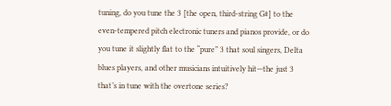tuning, do you tune the 3 [the open, third-string G#] to the even-tempered pitch electronic tuners and pianos provide, or do you tune it slightly flat to the “pure” 3 that soul singers, Delta blues players, and other musicians intuitively hit—the just 3 that’s in tune with the overtone series?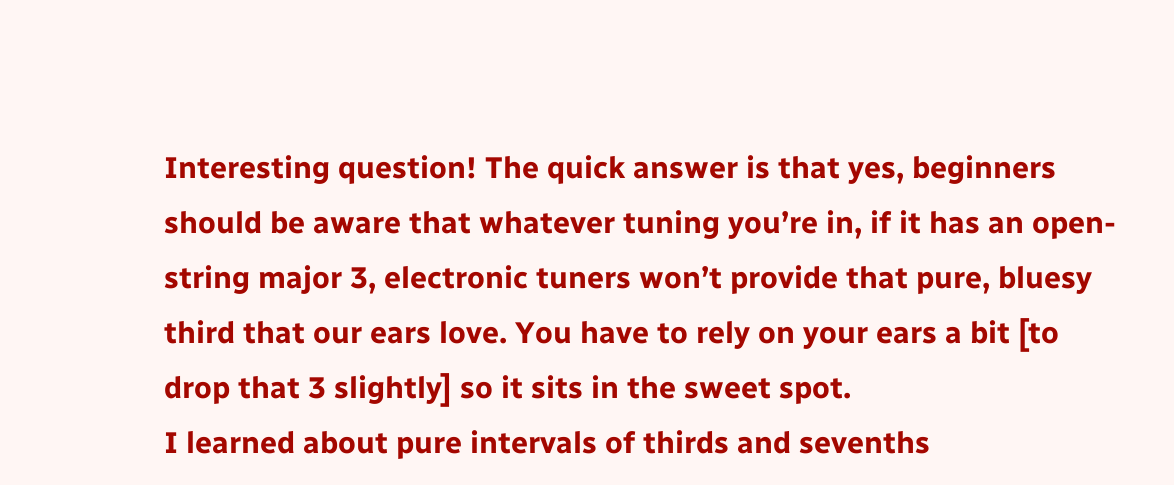Interesting question! The quick answer is that yes, beginners should be aware that whatever tuning you’re in, if it has an open-string major 3, electronic tuners won’t provide that pure, bluesy third that our ears love. You have to rely on your ears a bit [to drop that 3 slightly] so it sits in the sweet spot.
I learned about pure intervals of thirds and sevenths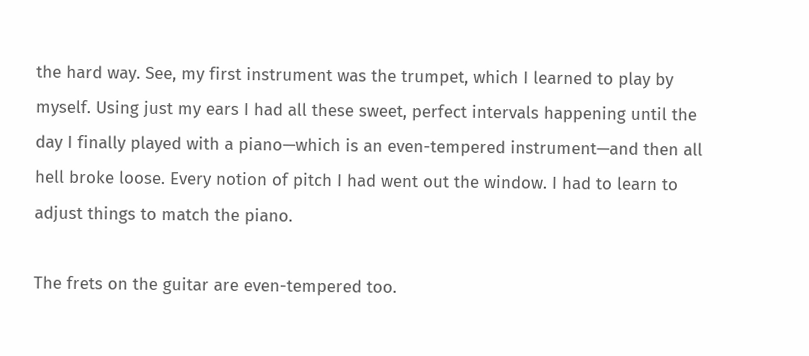the hard way. See, my first instrument was the trumpet, which I learned to play by myself. Using just my ears I had all these sweet, perfect intervals happening until the day I finally played with a piano—which is an even-tempered instrument—and then all hell broke loose. Every notion of pitch I had went out the window. I had to learn to adjust things to match the piano.

The frets on the guitar are even-tempered too.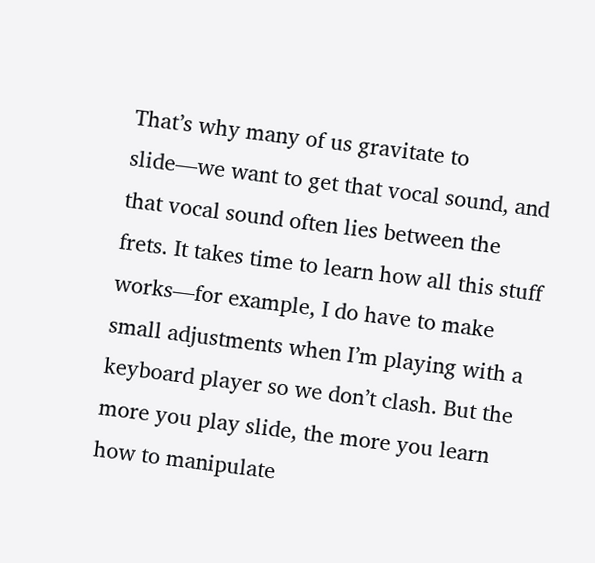That’s why many of us gravitate to slide—we want to get that vocal sound, and that vocal sound often lies between the frets. It takes time to learn how all this stuff works—for example, I do have to make small adjustments when I’m playing with a keyboard player so we don’t clash. But the more you play slide, the more you learn how to manipulate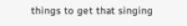things to get that singing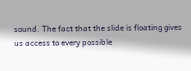sound. The fact that the slide is floating gives us access to every possible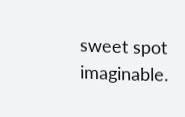sweet spot imaginable.